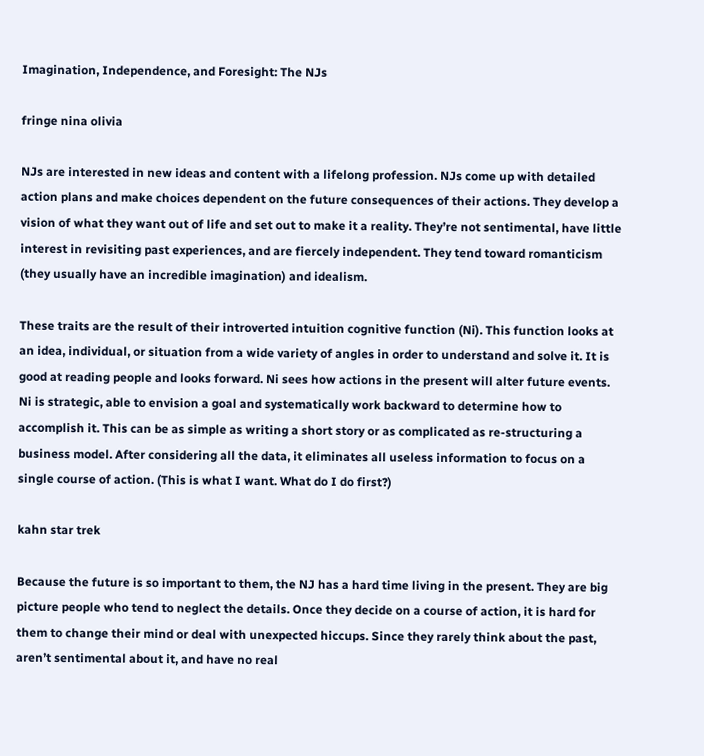Imagination, Independence, and Foresight: The NJs

fringe nina olivia

NJs are interested in new ideas and content with a lifelong profession. NJs come up with detailed action plans and make choices dependent on the future consequences of their actions. They develop a vision of what they want out of life and set out to make it a reality. They’re not sentimental, have little interest in revisiting past experiences, and are fiercely independent. They tend toward romanticism (they usually have an incredible imagination) and idealism.

These traits are the result of their introverted intuition cognitive function (Ni). This function looks at an idea, individual, or situation from a wide variety of angles in order to understand and solve it. It is good at reading people and looks forward. Ni sees how actions in the present will alter future events. Ni is strategic, able to envision a goal and systematically work backward to determine how to accomplish it. This can be as simple as writing a short story or as complicated as re-structuring a business model. After considering all the data, it eliminates all useless information to focus on a single course of action. (This is what I want. What do I do first?)

kahn star trek

Because the future is so important to them, the NJ has a hard time living in the present. They are big picture people who tend to neglect the details. Once they decide on a course of action, it is hard for them to change their mind or deal with unexpected hiccups. Since they rarely think about the past, aren’t sentimental about it, and have no real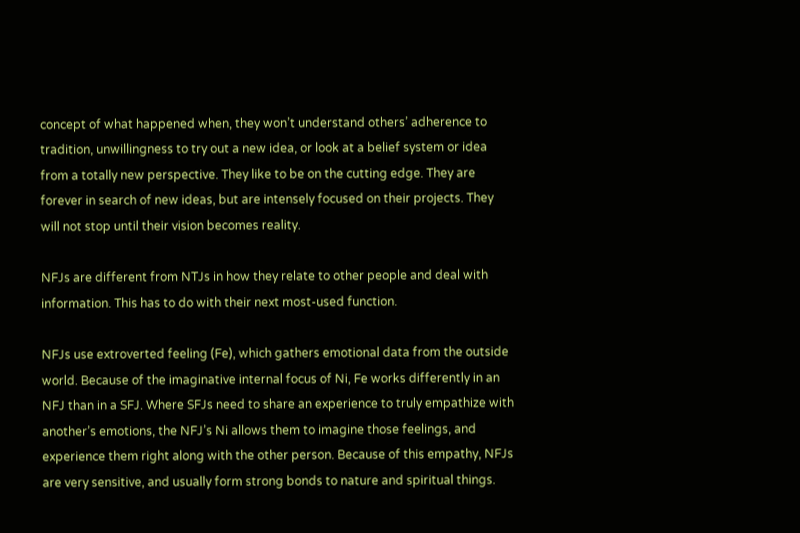concept of what happened when, they won’t understand others’ adherence to tradition, unwillingness to try out a new idea, or look at a belief system or idea from a totally new perspective. They like to be on the cutting edge. They are forever in search of new ideas, but are intensely focused on their projects. They will not stop until their vision becomes reality.

NFJs are different from NTJs in how they relate to other people and deal with information. This has to do with their next most-used function.

NFJs use extroverted feeling (Fe), which gathers emotional data from the outside world. Because of the imaginative internal focus of Ni, Fe works differently in an NFJ than in a SFJ. Where SFJs need to share an experience to truly empathize with another’s emotions, the NFJ’s Ni allows them to imagine those feelings, and experience them right along with the other person. Because of this empathy, NFJs are very sensitive, and usually form strong bonds to nature and spiritual things.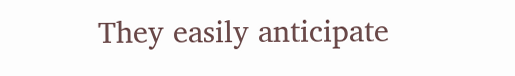They easily anticipate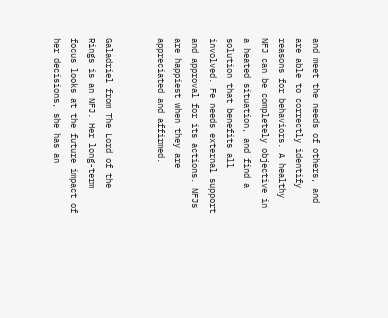and meet the needs of others, and are able to correctly identify reasons for behaviors. A healthy NFJ can be completely objective in a heated situation, and find a solution that benefits all involved. Fe needs external support and approval for its actions. NFJs are happiest when they are appreciated and affirmed.


Galadriel from The Lord of the Rings is an NFJ. Her long-term focus looks at the future impact of her decisions, she has an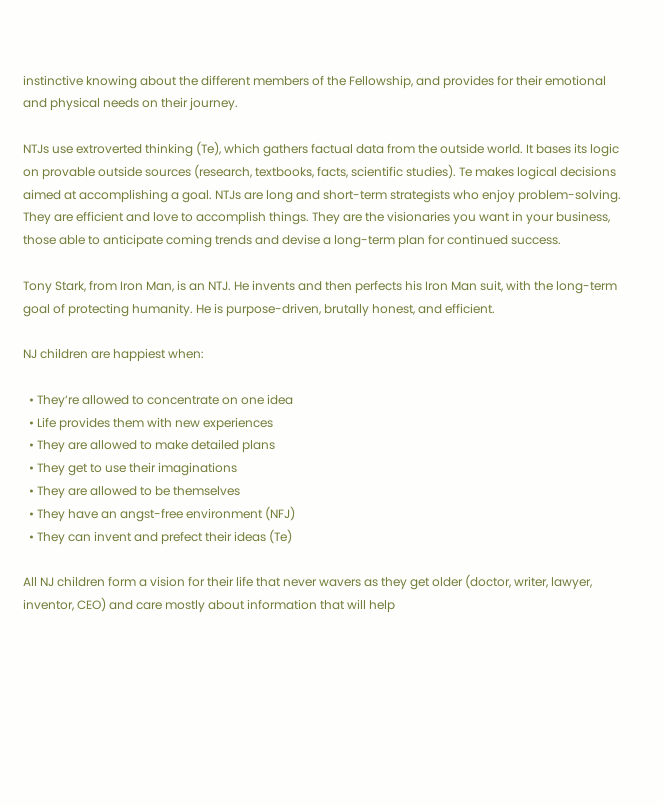instinctive knowing about the different members of the Fellowship, and provides for their emotional and physical needs on their journey.

NTJs use extroverted thinking (Te), which gathers factual data from the outside world. It bases its logic on provable outside sources (research, textbooks, facts, scientific studies). Te makes logical decisions aimed at accomplishing a goal. NTJs are long and short-term strategists who enjoy problem-solving. They are efficient and love to accomplish things. They are the visionaries you want in your business, those able to anticipate coming trends and devise a long-term plan for continued success.

Tony Stark, from Iron Man, is an NTJ. He invents and then perfects his Iron Man suit, with the long-term goal of protecting humanity. He is purpose-driven, brutally honest, and efficient.

NJ children are happiest when:

  • They’re allowed to concentrate on one idea
  • Life provides them with new experiences
  • They are allowed to make detailed plans
  • They get to use their imaginations
  • They are allowed to be themselves
  • They have an angst-free environment (NFJ)
  • They can invent and prefect their ideas (Te)

All NJ children form a vision for their life that never wavers as they get older (doctor, writer, lawyer, inventor, CEO) and care mostly about information that will help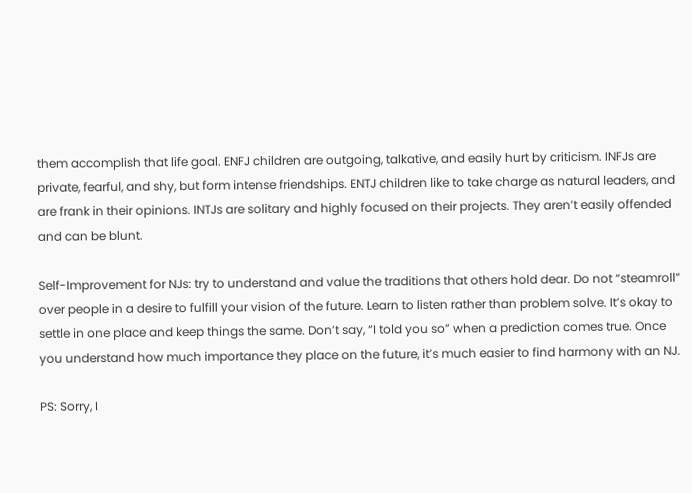them accomplish that life goal. ENFJ children are outgoing, talkative, and easily hurt by criticism. INFJs are private, fearful, and shy, but form intense friendships. ENTJ children like to take charge as natural leaders, and are frank in their opinions. INTJs are solitary and highly focused on their projects. They aren’t easily offended and can be blunt.

Self-Improvement for NJs: try to understand and value the traditions that others hold dear. Do not “steamroll” over people in a desire to fulfill your vision of the future. Learn to listen rather than problem solve. It’s okay to settle in one place and keep things the same. Don’t say, “I told you so” when a prediction comes true. Once you understand how much importance they place on the future, it’s much easier to find harmony with an NJ.

PS: Sorry, I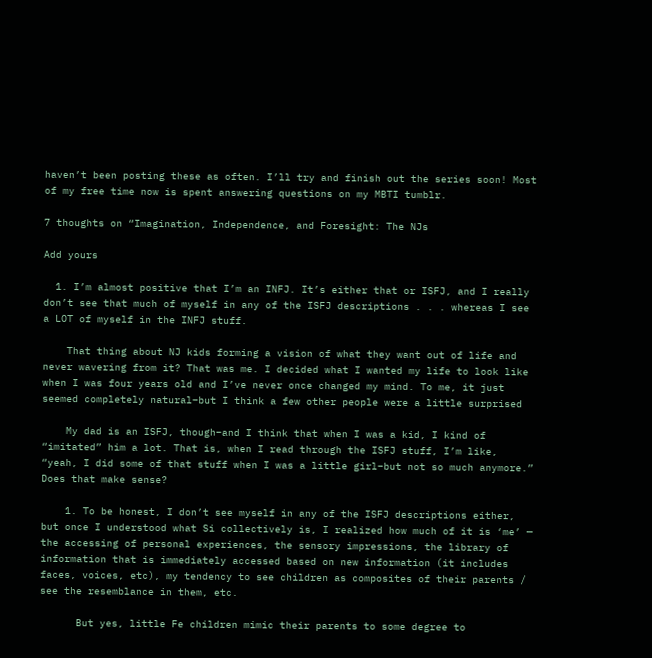haven’t been posting these as often. I’ll try and finish out the series soon! Most of my free time now is spent answering questions on my MBTI tumblr.

7 thoughts on “Imagination, Independence, and Foresight: The NJs

Add yours

  1. I’m almost positive that I’m an INFJ. It’s either that or ISFJ, and I really don’t see that much of myself in any of the ISFJ descriptions . . . whereas I see a LOT of myself in the INFJ stuff.

    That thing about NJ kids forming a vision of what they want out of life and never wavering from it? That was me. I decided what I wanted my life to look like when I was four years old and I’ve never once changed my mind. To me, it just seemed completely natural–but I think a few other people were a little surprised

    My dad is an ISFJ, though–and I think that when I was a kid, I kind of “imitated” him a lot. That is, when I read through the ISFJ stuff, I’m like, “yeah, I did some of that stuff when I was a little girl–but not so much anymore.” Does that make sense?

    1. To be honest, I don’t see myself in any of the ISFJ descriptions either, but once I understood what Si collectively is, I realized how much of it is ‘me’ — the accessing of personal experiences, the sensory impressions, the library of information that is immediately accessed based on new information (it includes faces, voices, etc), my tendency to see children as composites of their parents / see the resemblance in them, etc.

      But yes, little Fe children mimic their parents to some degree to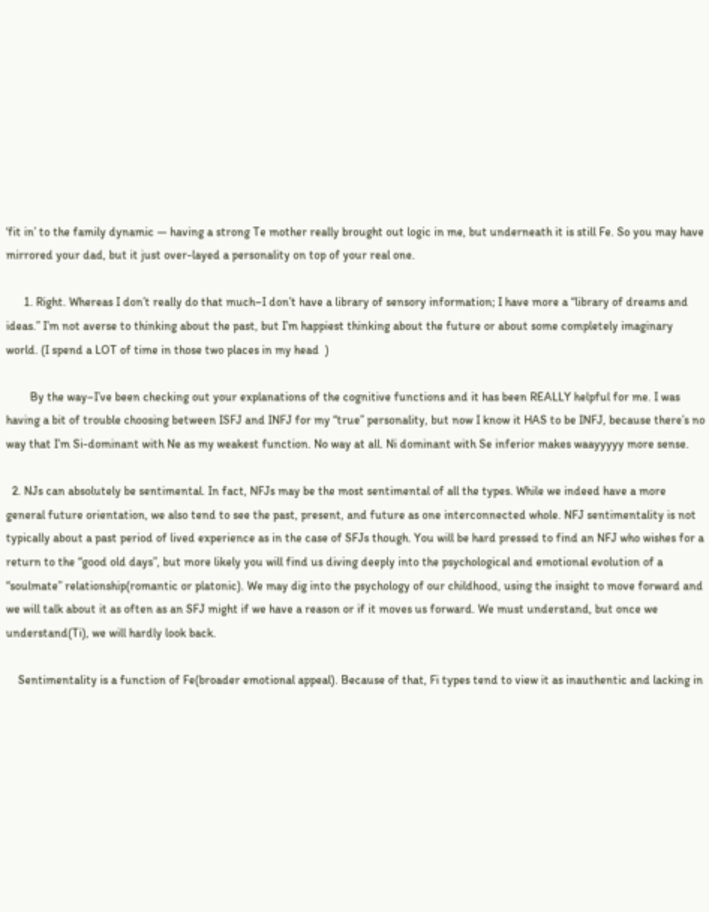‘fit in’ to the family dynamic — having a strong Te mother really brought out logic in me, but underneath it is still Fe. So you may have mirrored your dad, but it just over-layed a personality on top of your real one.

      1. Right. Whereas I don’t really do that much–I don’t have a library of sensory information; I have more a “library of dreams and ideas.” I’m not averse to thinking about the past, but I’m happiest thinking about the future or about some completely imaginary world. (I spend a LOT of time in those two places in my head  )

        By the way–I’ve been checking out your explanations of the cognitive functions and it has been REALLY helpful for me. I was having a bit of trouble choosing between ISFJ and INFJ for my “true” personality, but now I know it HAS to be INFJ, because there’s no way that I’m Si-dominant with Ne as my weakest function. No way at all. Ni dominant with Se inferior makes waayyyyy more sense.

  2. NJs can absolutely be sentimental. In fact, NFJs may be the most sentimental of all the types. While we indeed have a more general future orientation, we also tend to see the past, present, and future as one interconnected whole. NFJ sentimentality is not typically about a past period of lived experience as in the case of SFJs though. You will be hard pressed to find an NFJ who wishes for a return to the “good old days”, but more likely you will find us diving deeply into the psychological and emotional evolution of a “soulmate” relationship(romantic or platonic). We may dig into the psychology of our childhood, using the insight to move forward and we will talk about it as often as an SFJ might if we have a reason or if it moves us forward. We must understand, but once we understand(Ti), we will hardly look back.

    Sentimentality is a function of Fe(broader emotional appeal). Because of that, Fi types tend to view it as inauthentic and lacking in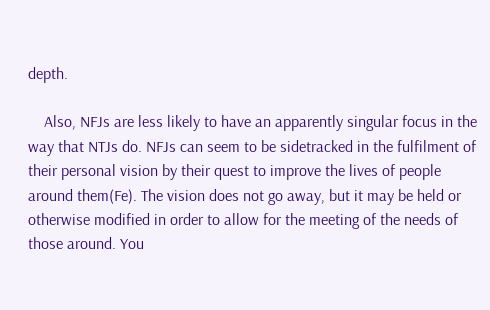depth.

    Also, NFJs are less likely to have an apparently singular focus in the way that NTJs do. NFJs can seem to be sidetracked in the fulfilment of their personal vision by their quest to improve the lives of people around them(Fe). The vision does not go away, but it may be held or otherwise modified in order to allow for the meeting of the needs of those around. You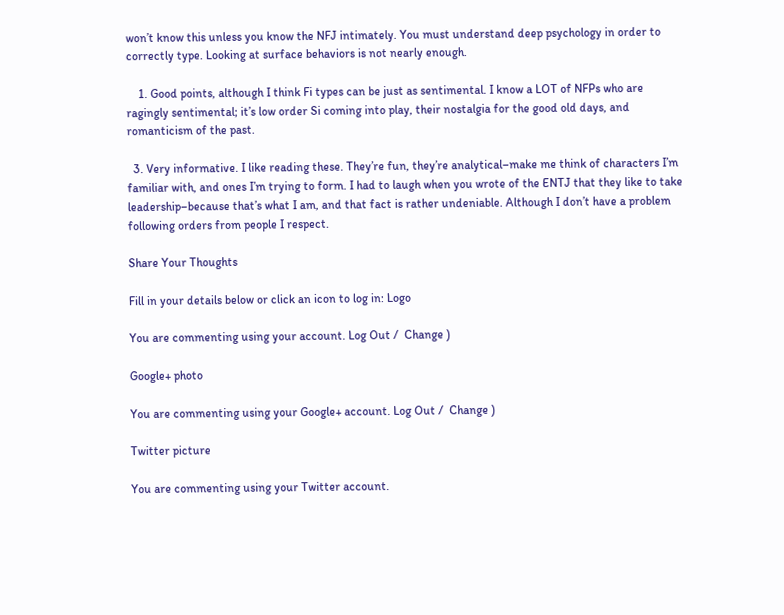won’t know this unless you know the NFJ intimately. You must understand deep psychology in order to correctly type. Looking at surface behaviors is not nearly enough.

    1. Good points, although I think Fi types can be just as sentimental. I know a LOT of NFPs who are ragingly sentimental; it’s low order Si coming into play, their nostalgia for the good old days, and romanticism of the past.

  3. Very informative. I like reading these. They’re fun, they’re analytical–make me think of characters I’m familiar with, and ones I’m trying to form. I had to laugh when you wrote of the ENTJ that they like to take leadership–because that’s what I am, and that fact is rather undeniable. Although I don’t have a problem following orders from people I respect.

Share Your Thoughts

Fill in your details below or click an icon to log in: Logo

You are commenting using your account. Log Out /  Change )

Google+ photo

You are commenting using your Google+ account. Log Out /  Change )

Twitter picture

You are commenting using your Twitter account.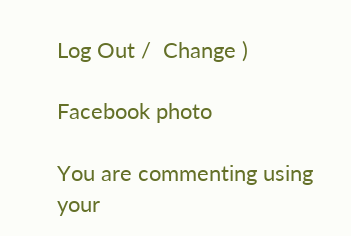Log Out /  Change )

Facebook photo

You are commenting using your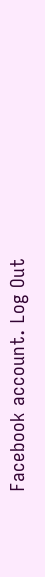Facebook account. Log Out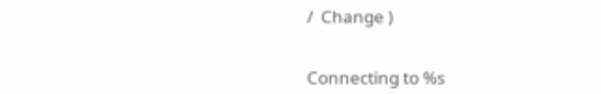/  Change )


Connecting to %s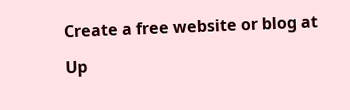Create a free website or blog at

Up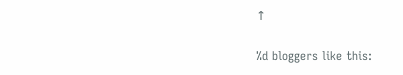↑

%d bloggers like this: